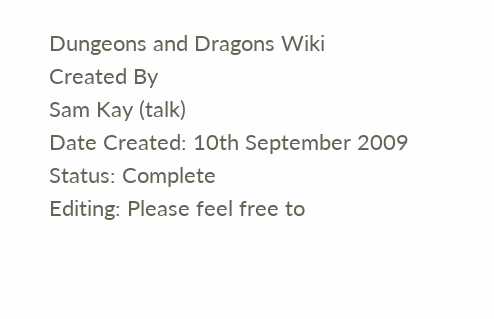Dungeons and Dragons Wiki
Created By
Sam Kay (talk)
Date Created: 10th September 2009
Status: Complete
Editing: Please feel free to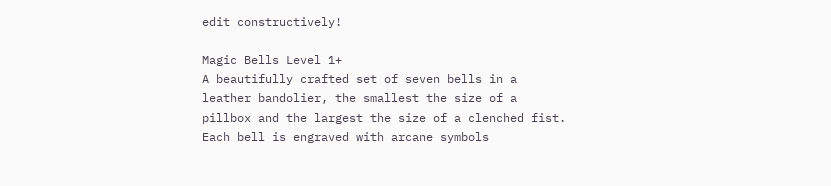edit constructively!

Magic Bells Level 1+
A beautifully crafted set of seven bells in a leather bandolier, the smallest the size of a pillbox and the largest the size of a clenched fist. Each bell is engraved with arcane symbols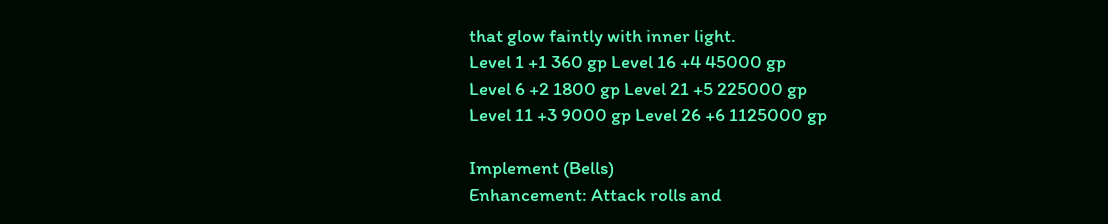that glow faintly with inner light.
Level 1 +1 360 gp Level 16 +4 45000 gp
Level 6 +2 1800 gp Level 21 +5 225000 gp
Level 11 +3 9000 gp Level 26 +6 1125000 gp

Implement (Bells)
Enhancement: Attack rolls and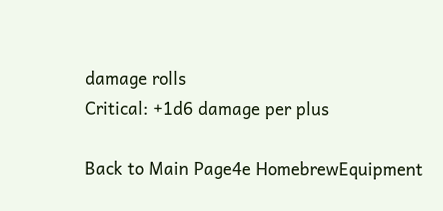damage rolls
Critical: +1d6 damage per plus

Back to Main Page4e HomebrewEquipment